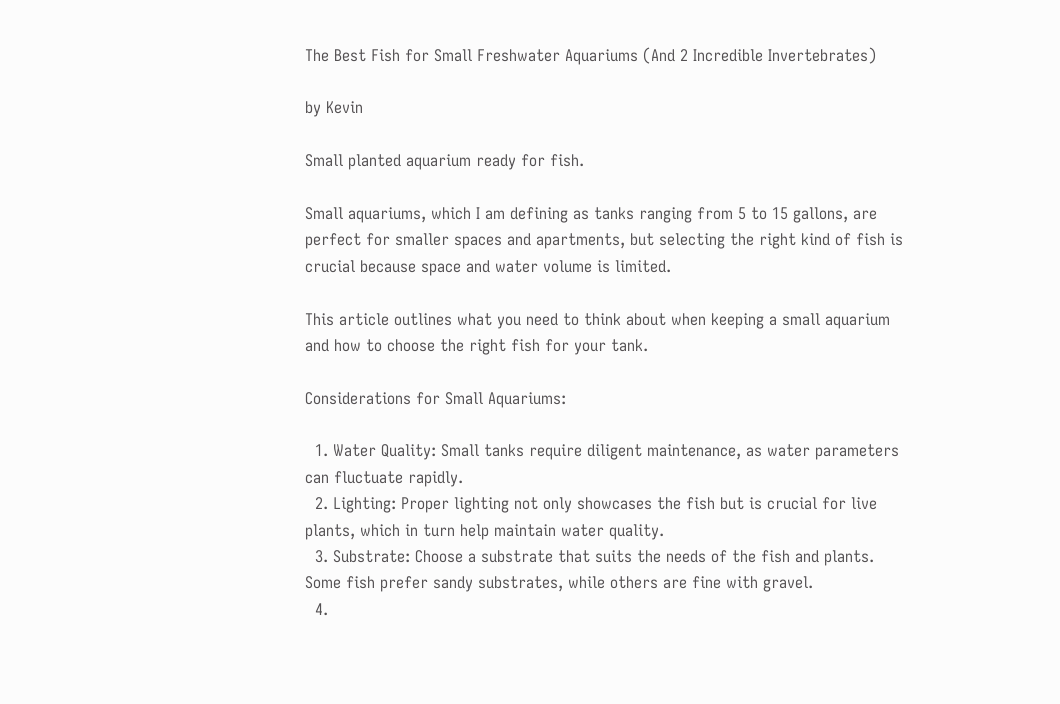The Best Fish for Small Freshwater Aquariums (And 2 Incredible Invertebrates)

by Kevin

Small planted aquarium ready for fish.

Small aquariums, which I am defining as tanks ranging from 5 to 15 gallons, are perfect for smaller spaces and apartments, but selecting the right kind of fish is crucial because space and water volume is limited.

This article outlines what you need to think about when keeping a small aquarium and how to choose the right fish for your tank.

Considerations for Small Aquariums:

  1. Water Quality: Small tanks require diligent maintenance, as water parameters can fluctuate rapidly.
  2. Lighting: Proper lighting not only showcases the fish but is crucial for live plants, which in turn help maintain water quality.
  3. Substrate: Choose a substrate that suits the needs of the fish and plants. Some fish prefer sandy substrates, while others are fine with gravel.
  4.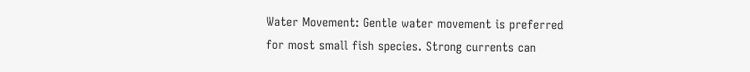Water Movement: Gentle water movement is preferred for most small fish species. Strong currents can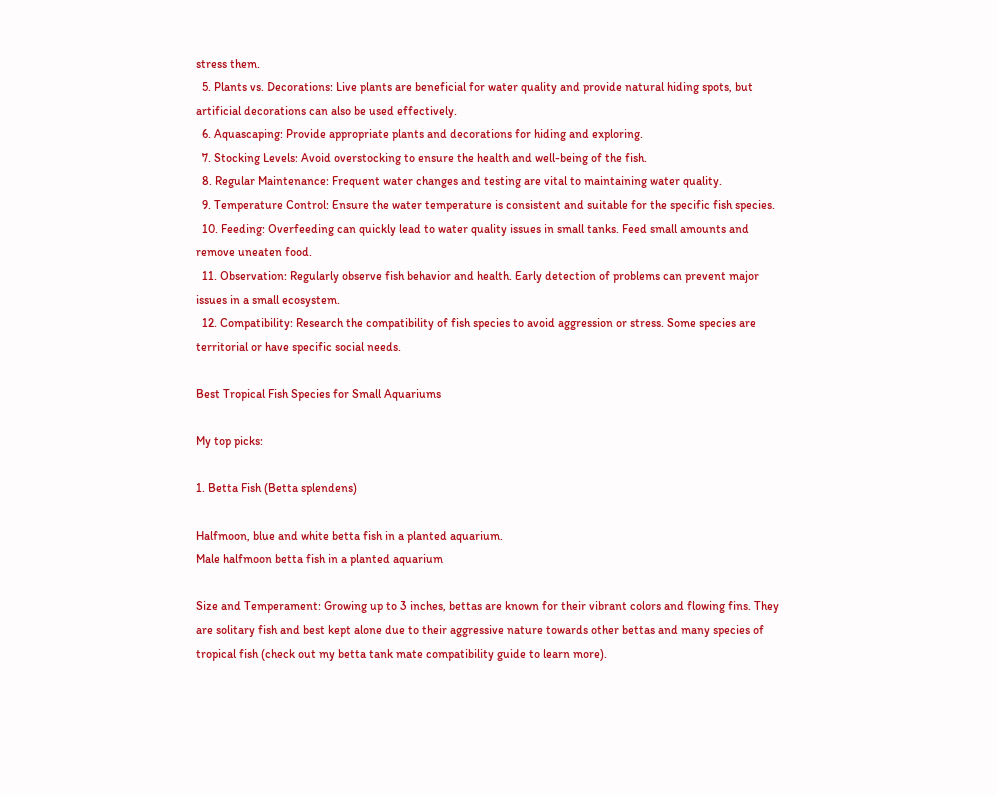stress them.
  5. Plants vs. Decorations: Live plants are beneficial for water quality and provide natural hiding spots, but artificial decorations can also be used effectively.
  6. Aquascaping: Provide appropriate plants and decorations for hiding and exploring.
  7. Stocking Levels: Avoid overstocking to ensure the health and well-being of the fish.
  8. Regular Maintenance: Frequent water changes and testing are vital to maintaining water quality.
  9. Temperature Control: Ensure the water temperature is consistent and suitable for the specific fish species.
  10. Feeding: Overfeeding can quickly lead to water quality issues in small tanks. Feed small amounts and remove uneaten food.
  11. Observation: Regularly observe fish behavior and health. Early detection of problems can prevent major issues in a small ecosystem.
  12. Compatibility: Research the compatibility of fish species to avoid aggression or stress. Some species are territorial or have specific social needs.

Best Tropical Fish Species for Small Aquariums

My top picks:

1. Betta Fish (Betta splendens)

Halfmoon, blue and white betta fish in a planted aquarium.
Male halfmoon betta fish in a planted aquarium

Size and Temperament: Growing up to 3 inches, bettas are known for their vibrant colors and flowing fins. They are solitary fish and best kept alone due to their aggressive nature towards other bettas and many species of tropical fish (check out my betta tank mate compatibility guide to learn more).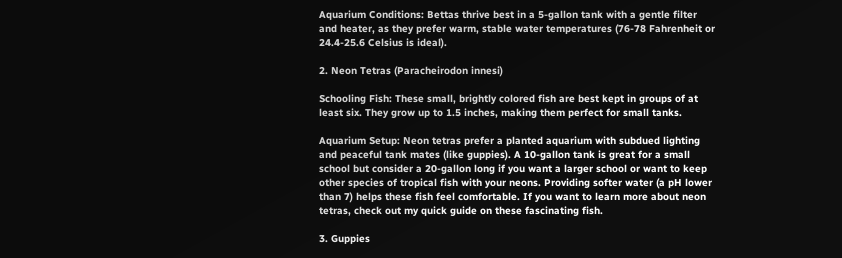Aquarium Conditions: Bettas thrive best in a 5-gallon tank with a gentle filter and heater, as they prefer warm, stable water temperatures (76-78 Fahrenheit or 24.4-25.6 Celsius is ideal).

2. Neon Tetras (Paracheirodon innesi)

Schooling Fish: These small, brightly colored fish are best kept in groups of at least six. They grow up to 1.5 inches, making them perfect for small tanks.

Aquarium Setup: Neon tetras prefer a planted aquarium with subdued lighting and peaceful tank mates (like guppies). A 10-gallon tank is great for a small school but consider a 20-gallon long if you want a larger school or want to keep other species of tropical fish with your neons. Providing softer water (a pH lower than 7) helps these fish feel comfortable. If you want to learn more about neon tetras, check out my quick guide on these fascinating fish.

3. Guppies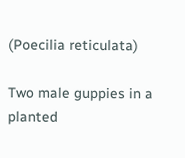(Poecilia reticulata)

Two male guppies in a planted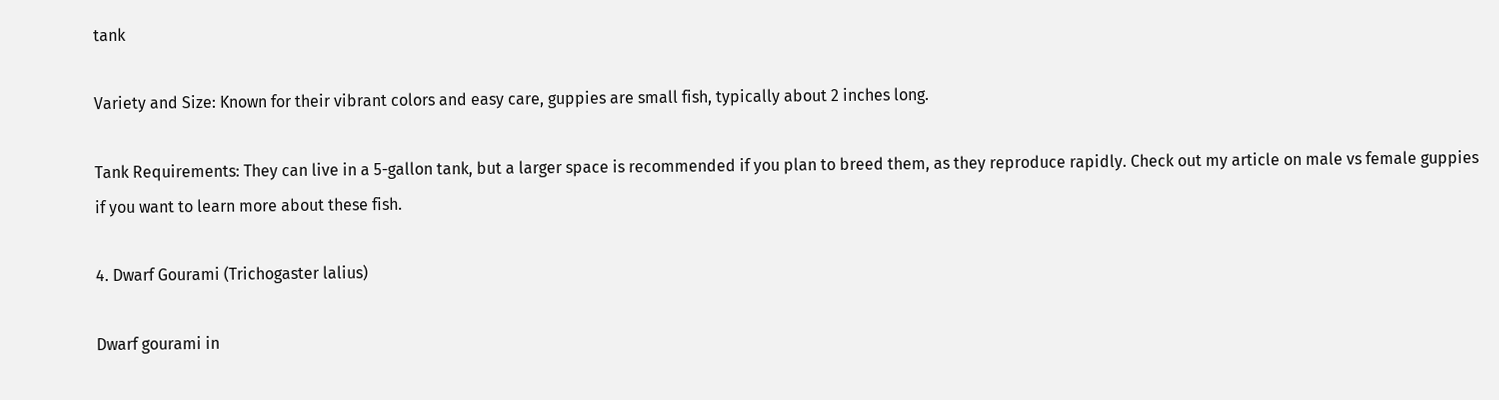tank

Variety and Size: Known for their vibrant colors and easy care, guppies are small fish, typically about 2 inches long.

Tank Requirements: They can live in a 5-gallon tank, but a larger space is recommended if you plan to breed them, as they reproduce rapidly. Check out my article on male vs female guppies if you want to learn more about these fish.

4. Dwarf Gourami (Trichogaster lalius)

Dwarf gourami in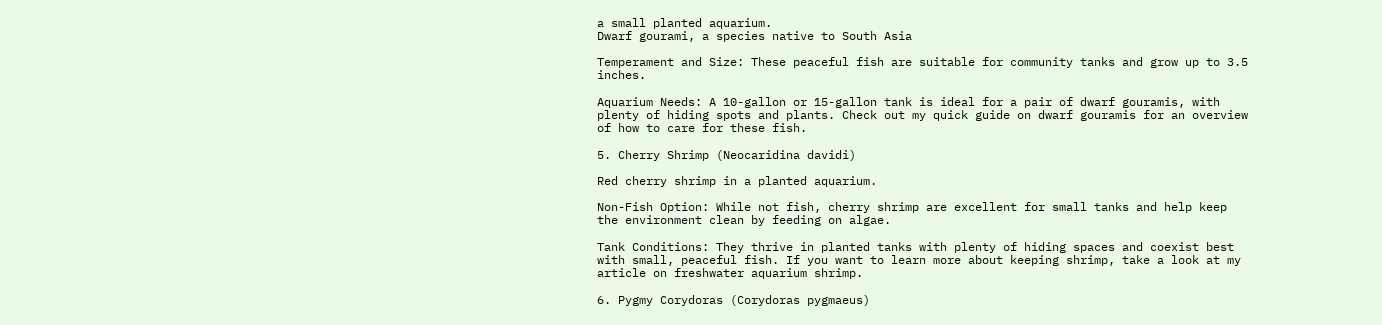a small planted aquarium.
Dwarf gourami, a species native to South Asia

Temperament and Size: These peaceful fish are suitable for community tanks and grow up to 3.5 inches.

Aquarium Needs: A 10-gallon or 15-gallon tank is ideal for a pair of dwarf gouramis, with plenty of hiding spots and plants. Check out my quick guide on dwarf gouramis for an overview of how to care for these fish.

5. Cherry Shrimp (Neocaridina davidi)

Red cherry shrimp in a planted aquarium.

Non-Fish Option: While not fish, cherry shrimp are excellent for small tanks and help keep the environment clean by feeding on algae.

Tank Conditions: They thrive in planted tanks with plenty of hiding spaces and coexist best with small, peaceful fish. If you want to learn more about keeping shrimp, take a look at my article on freshwater aquarium shrimp.

6. Pygmy Corydoras (Corydoras pygmaeus)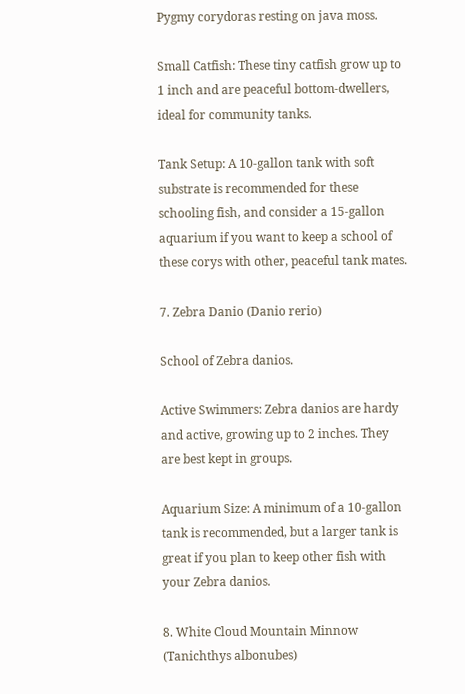Pygmy corydoras resting on java moss.

Small Catfish: These tiny catfish grow up to 1 inch and are peaceful bottom-dwellers, ideal for community tanks.

Tank Setup: A 10-gallon tank with soft substrate is recommended for these schooling fish, and consider a 15-gallon aquarium if you want to keep a school of these corys with other, peaceful tank mates.

7. Zebra Danio (Danio rerio)

School of Zebra danios.

Active Swimmers: Zebra danios are hardy and active, growing up to 2 inches. They are best kept in groups.

Aquarium Size: A minimum of a 10-gallon tank is recommended, but a larger tank is great if you plan to keep other fish with your Zebra danios.

8. White Cloud Mountain Minnow (Tanichthys albonubes)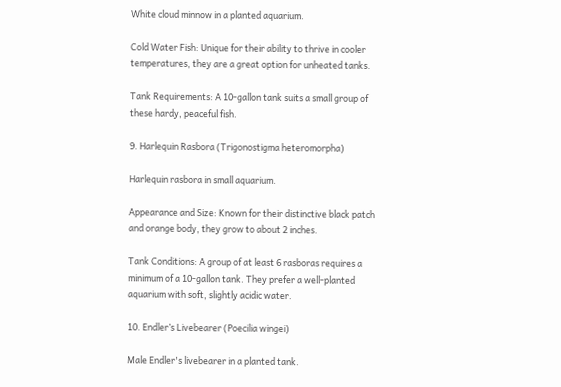White cloud minnow in a planted aquarium.

Cold Water Fish: Unique for their ability to thrive in cooler temperatures, they are a great option for unheated tanks.

Tank Requirements: A 10-gallon tank suits a small group of these hardy, peaceful fish.

9. Harlequin Rasbora (Trigonostigma heteromorpha)

Harlequin rasbora in small aquarium.

Appearance and Size: Known for their distinctive black patch and orange body, they grow to about 2 inches.

Tank Conditions: A group of at least 6 rasboras requires a minimum of a 10-gallon tank. They prefer a well-planted aquarium with soft, slightly acidic water.

10. Endler’s Livebearer (Poecilia wingei)

Male Endler's livebearer in a planted tank.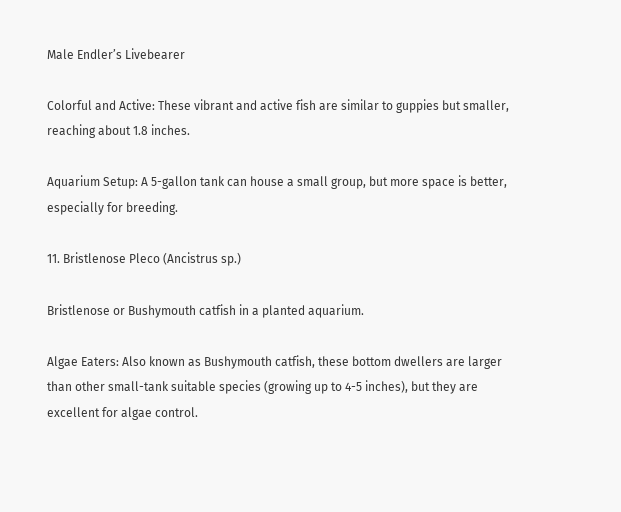Male Endler’s Livebearer

Colorful and Active: These vibrant and active fish are similar to guppies but smaller, reaching about 1.8 inches.

Aquarium Setup: A 5-gallon tank can house a small group, but more space is better, especially for breeding.

11. Bristlenose Pleco (Ancistrus sp.)

Bristlenose or Bushymouth catfish in a planted aquarium.

Algae Eaters: Also known as Bushymouth catfish, these bottom dwellers are larger than other small-tank suitable species (growing up to 4-5 inches), but they are excellent for algae control.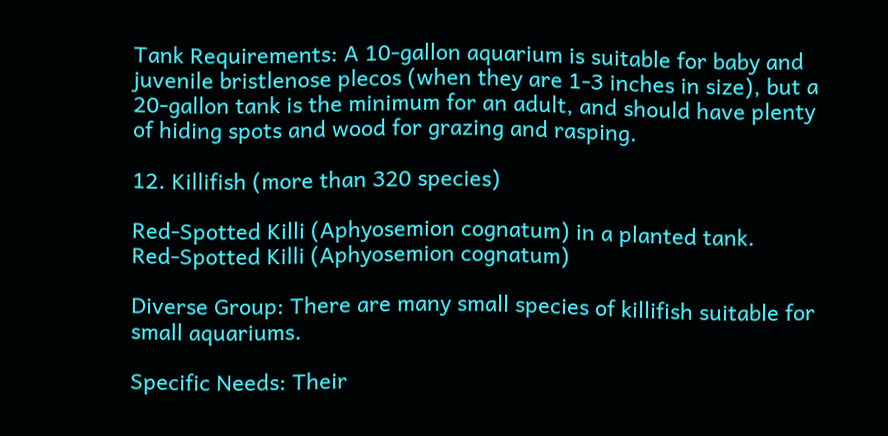Tank Requirements: A 10-gallon aquarium is suitable for baby and juvenile bristlenose plecos (when they are 1-3 inches in size), but a 20-gallon tank is the minimum for an adult, and should have plenty of hiding spots and wood for grazing and rasping.

12. Killifish (more than 320 species)

Red-Spotted Killi (Aphyosemion cognatum) in a planted tank.
Red-Spotted Killi (Aphyosemion cognatum)

Diverse Group: There are many small species of killifish suitable for small aquariums.

Specific Needs: Their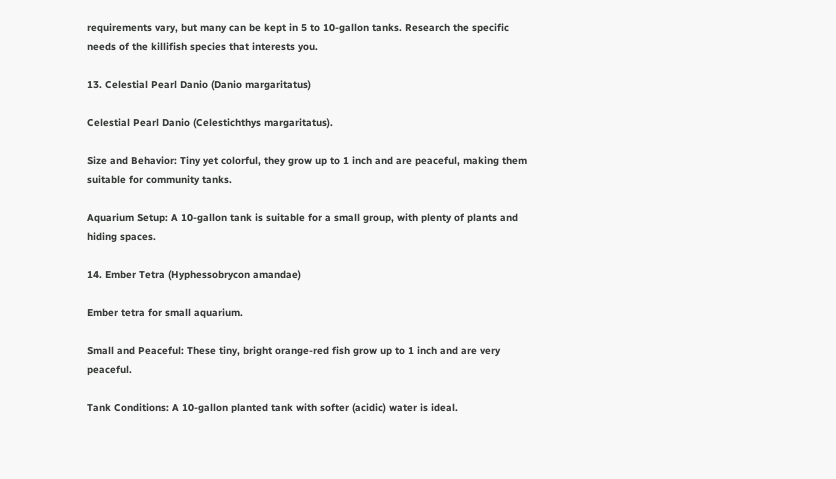requirements vary, but many can be kept in 5 to 10-gallon tanks. Research the specific needs of the killifish species that interests you.

13. Celestial Pearl Danio (Danio margaritatus)

Celestial Pearl Danio (Celestichthys margaritatus).

Size and Behavior: Tiny yet colorful, they grow up to 1 inch and are peaceful, making them suitable for community tanks.

Aquarium Setup: A 10-gallon tank is suitable for a small group, with plenty of plants and hiding spaces.

14. Ember Tetra (Hyphessobrycon amandae)

Ember tetra for small aquarium.

Small and Peaceful: These tiny, bright orange-red fish grow up to 1 inch and are very peaceful.

Tank Conditions: A 10-gallon planted tank with softer (acidic) water is ideal.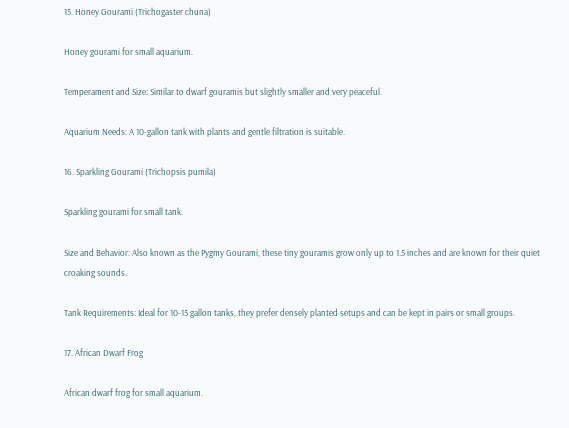15. Honey Gourami (Trichogaster chuna)

Honey gourami for small aquarium.

Temperament and Size: Similar to dwarf gouramis but slightly smaller and very peaceful.

Aquarium Needs: A 10-gallon tank with plants and gentle filtration is suitable.

16. Sparkling Gourami (Trichopsis pumila)

Sparkling gourami for small tank.

Size and Behavior: Also known as the Pygmy Gourami, these tiny gouramis grow only up to 1.5 inches and are known for their quiet croaking sounds.

Tank Requirements: Ideal for 10-15 gallon tanks, they prefer densely planted setups and can be kept in pairs or small groups.

17. African Dwarf Frog

African dwarf frog for small aquarium.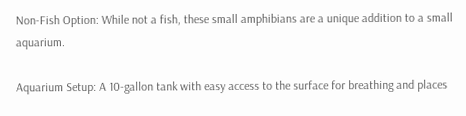Non-Fish Option: While not a fish, these small amphibians are a unique addition to a small aquarium.

Aquarium Setup: A 10-gallon tank with easy access to the surface for breathing and places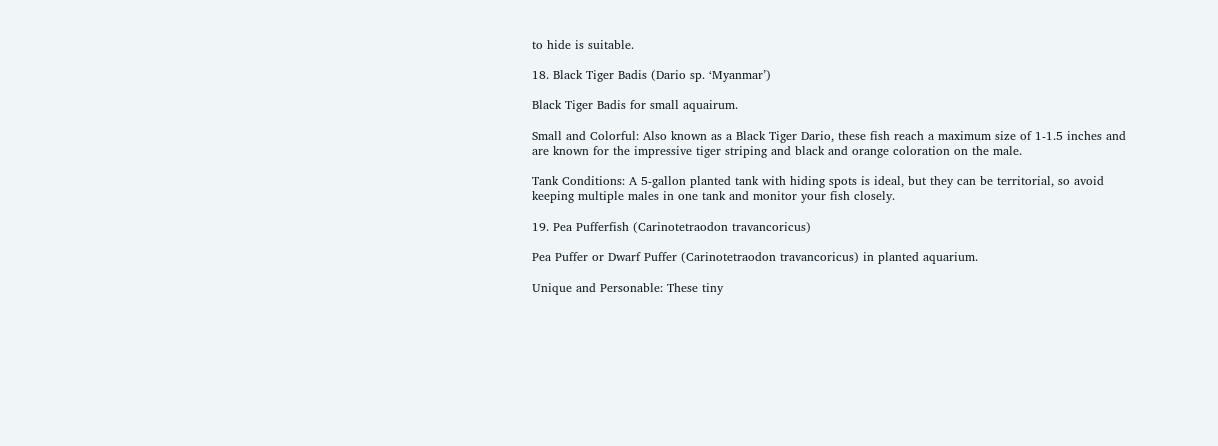to hide is suitable.

18. Black Tiger Badis (Dario sp. ‘Myanmar’)

Black Tiger Badis for small aquairum.

Small and Colorful: Also known as a Black Tiger Dario, these fish reach a maximum size of 1-1.5 inches and are known for the impressive tiger striping and black and orange coloration on the male.

Tank Conditions: A 5-gallon planted tank with hiding spots is ideal, but they can be territorial, so avoid keeping multiple males in one tank and monitor your fish closely.

19. Pea Pufferfish (Carinotetraodon travancoricus)

Pea Puffer or Dwarf Puffer (Carinotetraodon travancoricus) in planted aquarium.

Unique and Personable: These tiny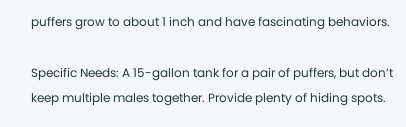puffers grow to about 1 inch and have fascinating behaviors.

Specific Needs: A 15-gallon tank for a pair of puffers, but don’t keep multiple males together. Provide plenty of hiding spots.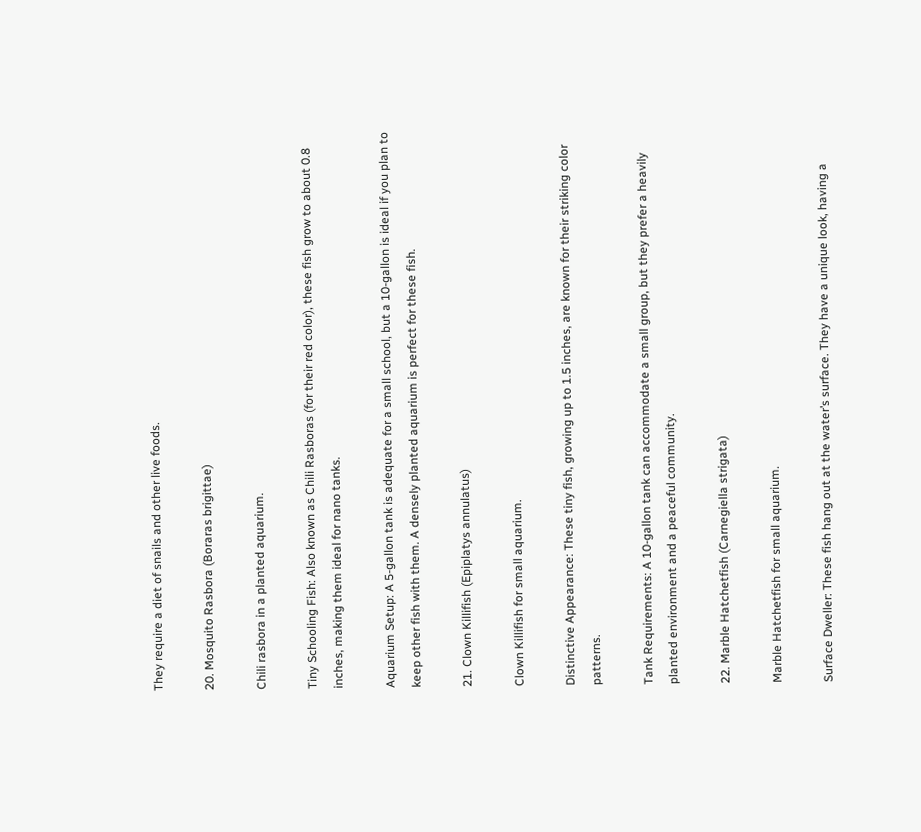They require a diet of snails and other live foods.

20. Mosquito Rasbora (Boraras brigittae)

Chili rasbora in a planted aquarium.

Tiny Schooling Fish: Also known as Chili Rasboras (for their red color), these fish grow to about 0.8 inches, making them ideal for nano tanks.

Aquarium Setup: A 5-gallon tank is adequate for a small school, but a 10-gallon is ideal if you plan to keep other fish with them. A densely planted aquarium is perfect for these fish.

21. Clown Killifish (Epiplatys annulatus)

Clown Killifish for small aquarium.

Distinctive Appearance: These tiny fish, growing up to 1.5 inches, are known for their striking color patterns.

Tank Requirements: A 10-gallon tank can accommodate a small group, but they prefer a heavily planted environment and a peaceful community.

22. Marble Hatchetfish (Carnegiella strigata)

Marble Hatchetfish for small aquarium.

Surface Dweller: These fish hang out at the water’s surface. They have a unique look, having a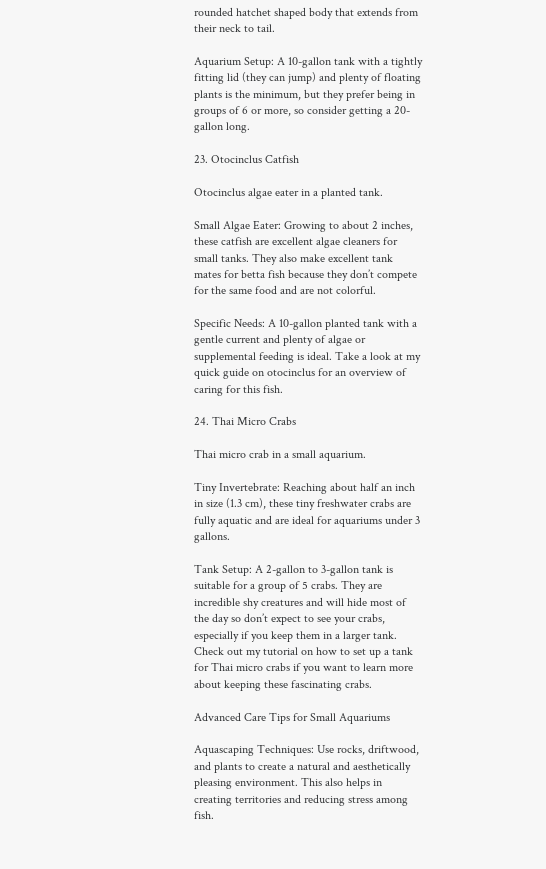rounded hatchet shaped body that extends from their neck to tail.

Aquarium Setup: A 10-gallon tank with a tightly fitting lid (they can jump) and plenty of floating plants is the minimum, but they prefer being in groups of 6 or more, so consider getting a 20-gallon long.

23. Otocinclus Catfish

Otocinclus algae eater in a planted tank.

Small Algae Eater: Growing to about 2 inches, these catfish are excellent algae cleaners for small tanks. They also make excellent tank mates for betta fish because they don’t compete for the same food and are not colorful.

Specific Needs: A 10-gallon planted tank with a gentle current and plenty of algae or supplemental feeding is ideal. Take a look at my quick guide on otocinclus for an overview of caring for this fish.

24. Thai Micro Crabs

Thai micro crab in a small aquarium.

Tiny Invertebrate: Reaching about half an inch in size (1.3 cm), these tiny freshwater crabs are fully aquatic and are ideal for aquariums under 3 gallons.

Tank Setup: A 2-gallon to 3-gallon tank is suitable for a group of 5 crabs. They are incredible shy creatures and will hide most of the day so don’t expect to see your crabs, especially if you keep them in a larger tank. Check out my tutorial on how to set up a tank for Thai micro crabs if you want to learn more about keeping these fascinating crabs.

Advanced Care Tips for Small Aquariums

Aquascaping Techniques: Use rocks, driftwood, and plants to create a natural and aesthetically pleasing environment. This also helps in creating territories and reducing stress among fish.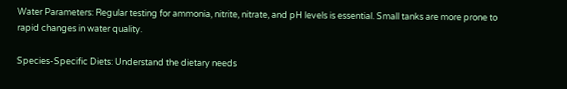Water Parameters: Regular testing for ammonia, nitrite, nitrate, and pH levels is essential. Small tanks are more prone to rapid changes in water quality.

Species-Specific Diets: Understand the dietary needs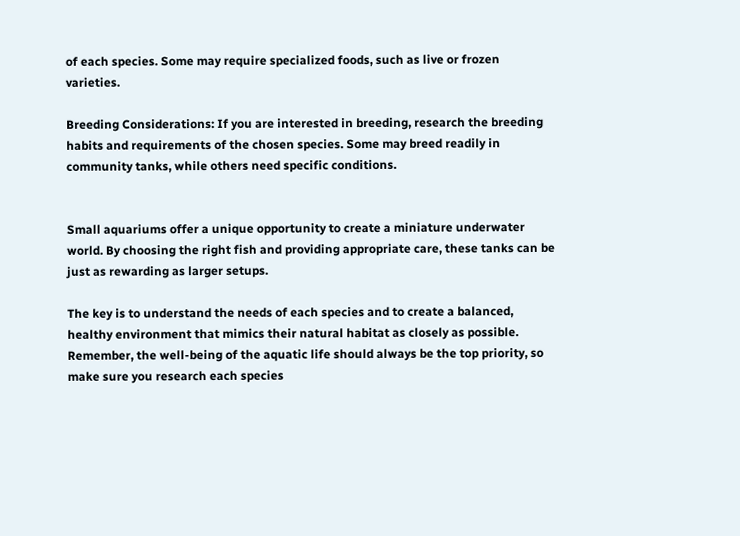of each species. Some may require specialized foods, such as live or frozen varieties.

Breeding Considerations: If you are interested in breeding, research the breeding habits and requirements of the chosen species. Some may breed readily in community tanks, while others need specific conditions.


Small aquariums offer a unique opportunity to create a miniature underwater world. By choosing the right fish and providing appropriate care, these tanks can be just as rewarding as larger setups.

The key is to understand the needs of each species and to create a balanced, healthy environment that mimics their natural habitat as closely as possible. Remember, the well-being of the aquatic life should always be the top priority, so make sure you research each species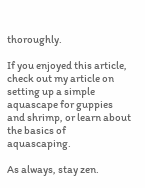thoroughly.

If you enjoyed this article, check out my article on setting up a simple aquascape for guppies and shrimp, or learn about the basics of aquascaping.

As always, stay zen.